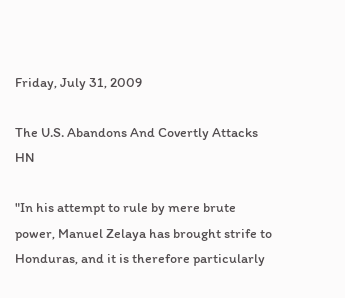Friday, July 31, 2009

The U.S. Abandons And Covertly Attacks HN

"In his attempt to rule by mere brute power, Manuel Zelaya has brought strife to Honduras, and it is therefore particularly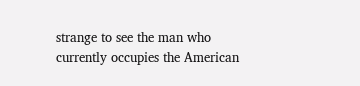strange to see the man who currently occupies the American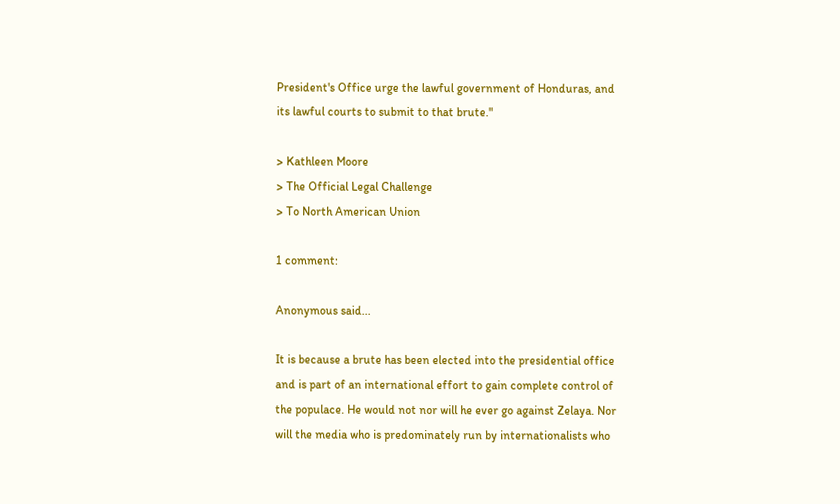President's Office urge the lawful government of Honduras, and its lawful courts to submit to that brute."

> Kathleen Moore
> The Official Legal Challenge
> To North American Union

1 comment:

Anonymous said...

It is because a brute has been elected into the presidential office and is part of an international effort to gain complete control of the populace. He would not nor will he ever go against Zelaya. Nor will the media who is predominately run by internationalists who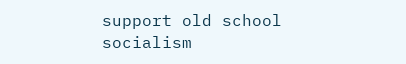support old school socialism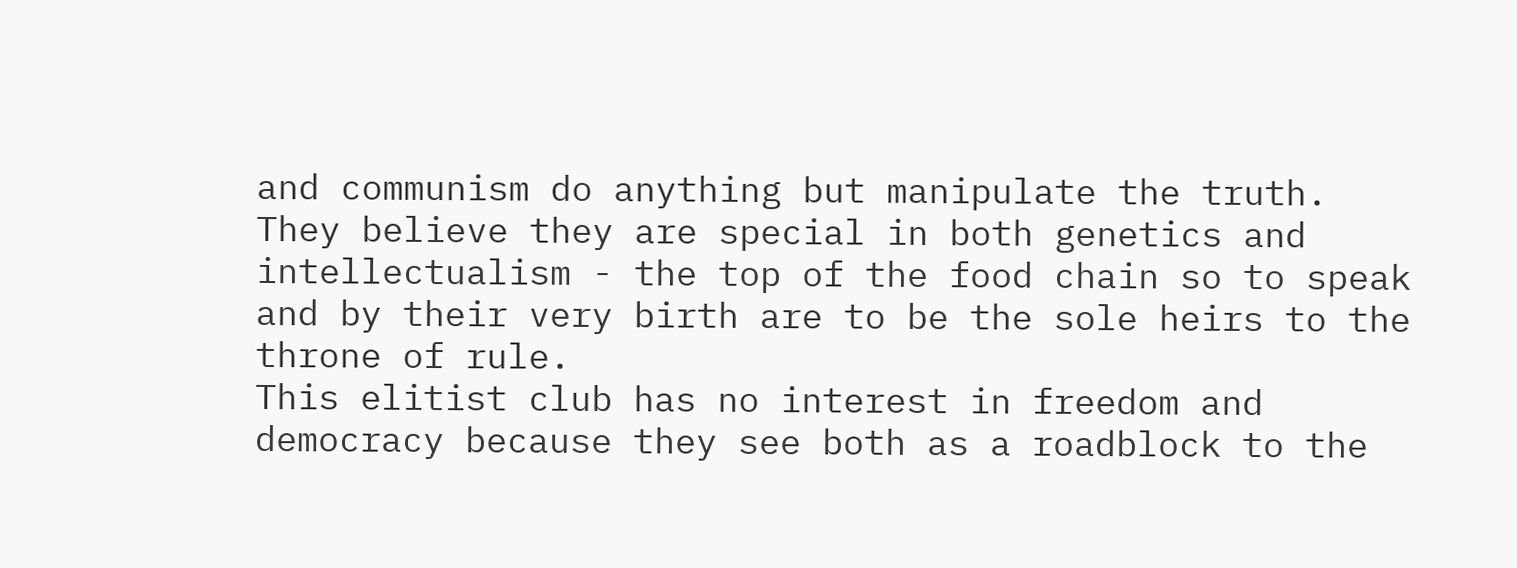and communism do anything but manipulate the truth. They believe they are special in both genetics and intellectualism - the top of the food chain so to speak and by their very birth are to be the sole heirs to the throne of rule.
This elitist club has no interest in freedom and democracy because they see both as a roadblock to the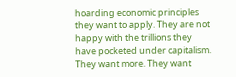hoarding economic principles they want to apply. They are not happy with the trillions they have pocketed under capitalism. They want more. They want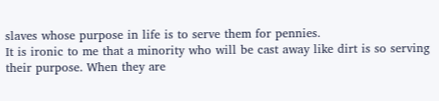slaves whose purpose in life is to serve them for pennies.
It is ironic to me that a minority who will be cast away like dirt is so serving their purpose. When they are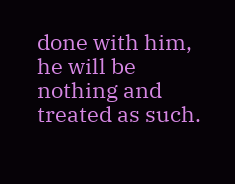done with him, he will be nothing and treated as such.